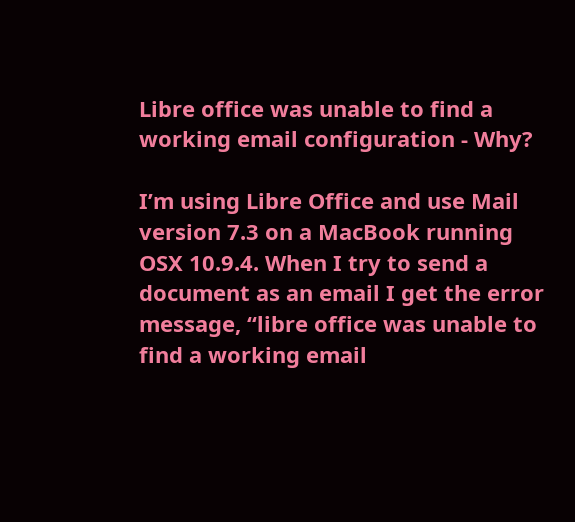Libre office was unable to find a working email configuration - Why?

I’m using Libre Office and use Mail version 7.3 on a MacBook running OSX 10.9.4. When I try to send a document as an email I get the error message, “libre office was unable to find a working email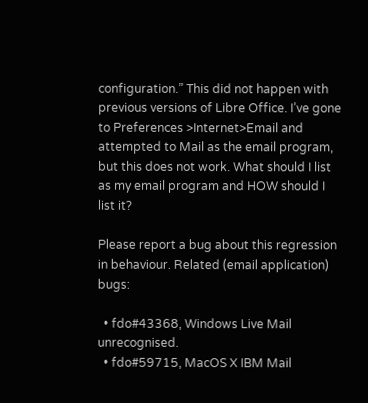configuration.” This did not happen with previous versions of Libre Office. I’ve gone to Preferences >Internet>Email and attempted to Mail as the email program, but this does not work. What should I list as my email program and HOW should I list it?

Please report a bug about this regression in behaviour. Related (email application) bugs:

  • fdo#43368, Windows Live Mail unrecognised.
  • fdo#59715, MacOS X IBM Mail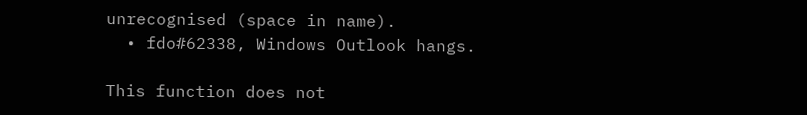unrecognised (space in name).
  • fdo#62338, Windows Outlook hangs.

This function does not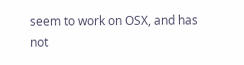seem to work on OSX, and has not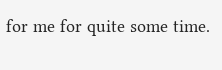for me for quite some time.